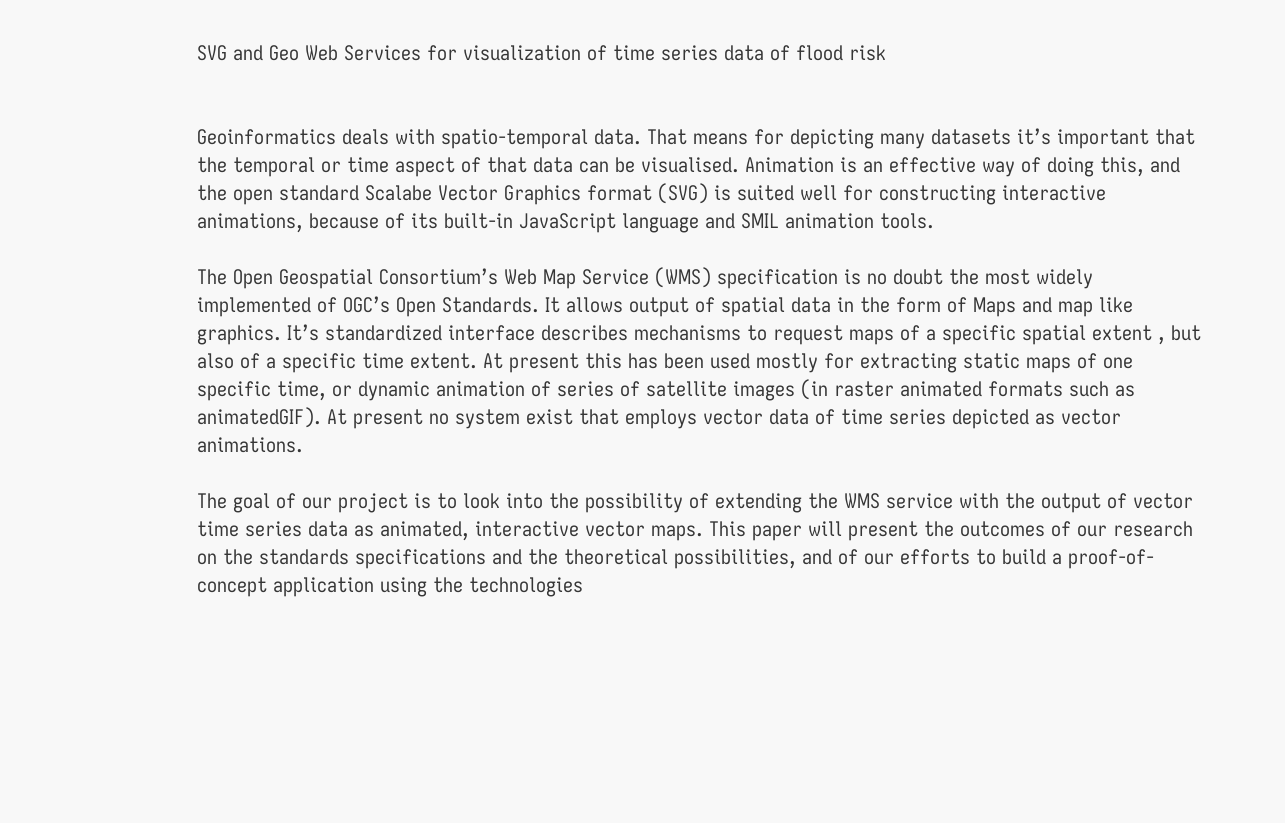SVG and Geo Web Services for visualization of time series data of flood risk


Geoinformatics deals with spatio-temporal data. That means for depicting many datasets it’s important that the temporal or time aspect of that data can be visualised. Animation is an effective way of doing this, and the open standard Scalabe Vector Graphics format (SVG) is suited well for constructing interactive animations, because of its built-in JavaScript language and SMIL animation tools.

The Open Geospatial Consortium’s Web Map Service (WMS) specification is no doubt the most widely implemented of OGC’s Open Standards. It allows output of spatial data in the form of Maps and map like graphics. It’s standardized interface describes mechanisms to request maps of a specific spatial extent , but also of a specific time extent. At present this has been used mostly for extracting static maps of one specific time, or dynamic animation of series of satellite images (in raster animated formats such as animatedGIF). At present no system exist that employs vector data of time series depicted as vector animations.

The goal of our project is to look into the possibility of extending the WMS service with the output of vector time series data as animated, interactive vector maps. This paper will present the outcomes of our research on the standards specifications and the theoretical possibilities, and of our efforts to build a proof-of-concept application using the technologies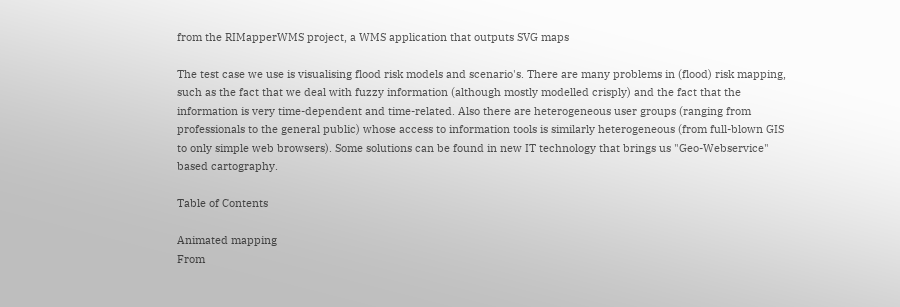from the RIMapperWMS project, a WMS application that outputs SVG maps

The test case we use is visualising flood risk models and scenario's. There are many problems in (flood) risk mapping, such as the fact that we deal with fuzzy information (although mostly modelled crisply) and the fact that the information is very time-dependent and time-related. Also there are heterogeneous user groups (ranging from professionals to the general public) whose access to information tools is similarly heterogeneous (from full-blown GIS to only simple web browsers). Some solutions can be found in new IT technology that brings us "Geo-Webservice" based cartography.

Table of Contents

Animated mapping
From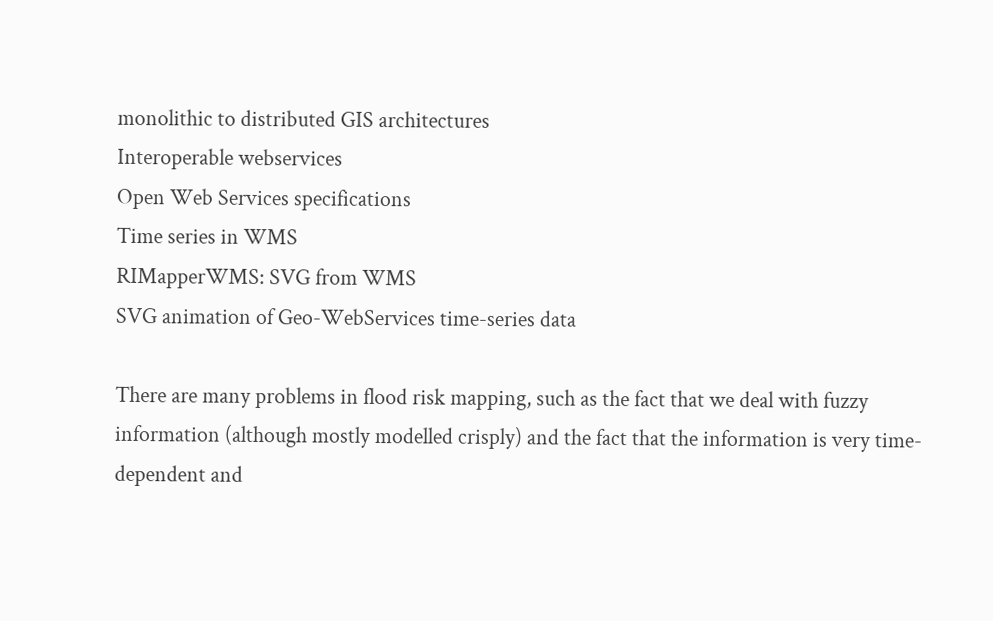monolithic to distributed GIS architectures
Interoperable webservices
Open Web Services specifications
Time series in WMS
RIMapperWMS: SVG from WMS
SVG animation of Geo-WebServices time-series data

There are many problems in flood risk mapping, such as the fact that we deal with fuzzy information (although mostly modelled crisply) and the fact that the information is very time-dependent and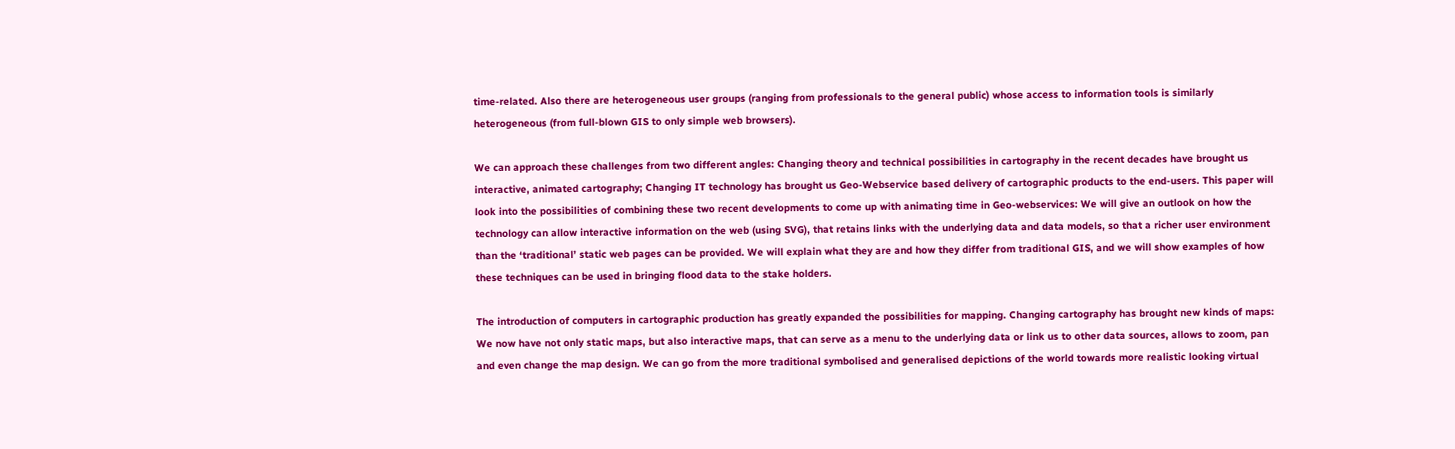time-related. Also there are heterogeneous user groups (ranging from professionals to the general public) whose access to information tools is similarly heterogeneous (from full-blown GIS to only simple web browsers).

We can approach these challenges from two different angles: Changing theory and technical possibilities in cartography in the recent decades have brought us interactive, animated cartography; Changing IT technology has brought us Geo-Webservice based delivery of cartographic products to the end-users. This paper will look into the possibilities of combining these two recent developments to come up with animating time in Geo-webservices: We will give an outlook on how the technology can allow interactive information on the web (using SVG), that retains links with the underlying data and data models, so that a richer user environment than the ‘traditional’ static web pages can be provided. We will explain what they are and how they differ from traditional GIS, and we will show examples of how these techniques can be used in bringing flood data to the stake holders.

The introduction of computers in cartographic production has greatly expanded the possibilities for mapping. Changing cartography has brought new kinds of maps: We now have not only static maps, but also interactive maps, that can serve as a menu to the underlying data or link us to other data sources, allows to zoom, pan and even change the map design. We can go from the more traditional symbolised and generalised depictions of the world towards more realistic looking virtual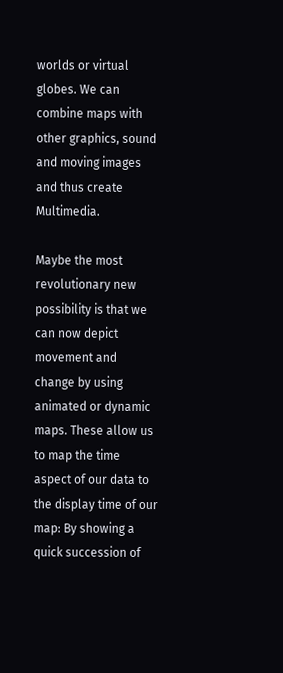worlds or virtual globes. We can combine maps with other graphics, sound and moving images and thus create Multimedia.

Maybe the most revolutionary new possibility is that we can now depict movement and change by using animated or dynamic maps. These allow us to map the time aspect of our data to the display time of our map: By showing a quick succession of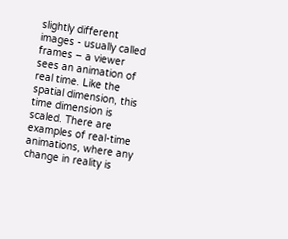slightly different images - usually called frames – a viewer sees an animation of real time. Like the spatial dimension, this time dimension is scaled. There are examples of real-time animations, where any change in reality is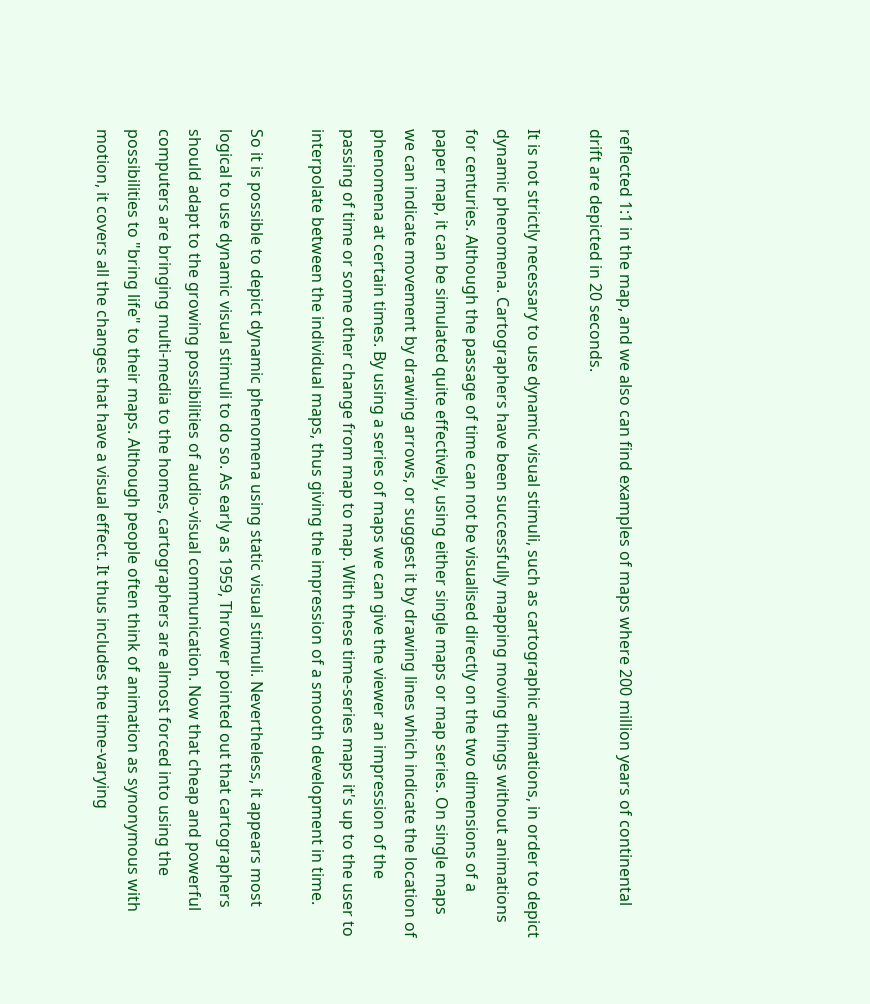reflected 1:1 in the map, and we also can find examples of maps where 200 million years of continental drift are depicted in 20 seconds.

It is not strictly necessary to use dynamic visual stimuli, such as cartographic animations, in order to depict dynamic phenomena. Cartographers have been successfully mapping moving things without animations for centuries. Although the passage of time can not be visualised directly on the two dimensions of a paper map, it can be simulated quite effectively, using either single maps or map series. On single maps we can indicate movement by drawing arrows, or suggest it by drawing lines which indicate the location of phenomena at certain times. By using a series of maps we can give the viewer an impression of the passing of time or some other change from map to map. With these time-series maps it's up to the user to interpolate between the individual maps, thus giving the impression of a smooth development in time.

So it is possible to depict dynamic phenomena using static visual stimuli. Nevertheless, it appears most logical to use dynamic visual stimuli to do so. As early as 1959, Thrower pointed out that cartographers should adapt to the growing possibilities of audio-visual communication. Now that cheap and powerful computers are bringing multi-media to the homes, cartographers are almost forced into using the possibilities to "bring life" to their maps. Although people often think of animation as synonymous with motion, it covers all the changes that have a visual effect. It thus includes the time-varying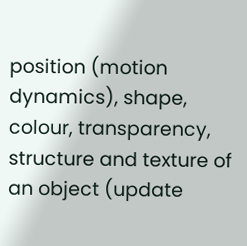position (motion dynamics), shape, colour, transparency, structure and texture of an object (update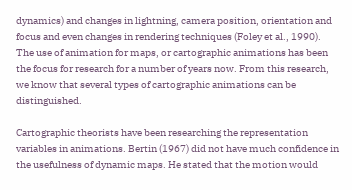dynamics) and changes in lightning, camera position, orientation and focus and even changes in rendering techniques (Foley et al., 1990). The use of animation for maps, or cartographic animations has been the focus for research for a number of years now. From this research, we know that several types of cartographic animations can be distinguished.

Cartographic theorists have been researching the representation variables in animations. Bertin (1967) did not have much confidence in the usefulness of dynamic maps. He stated that the motion would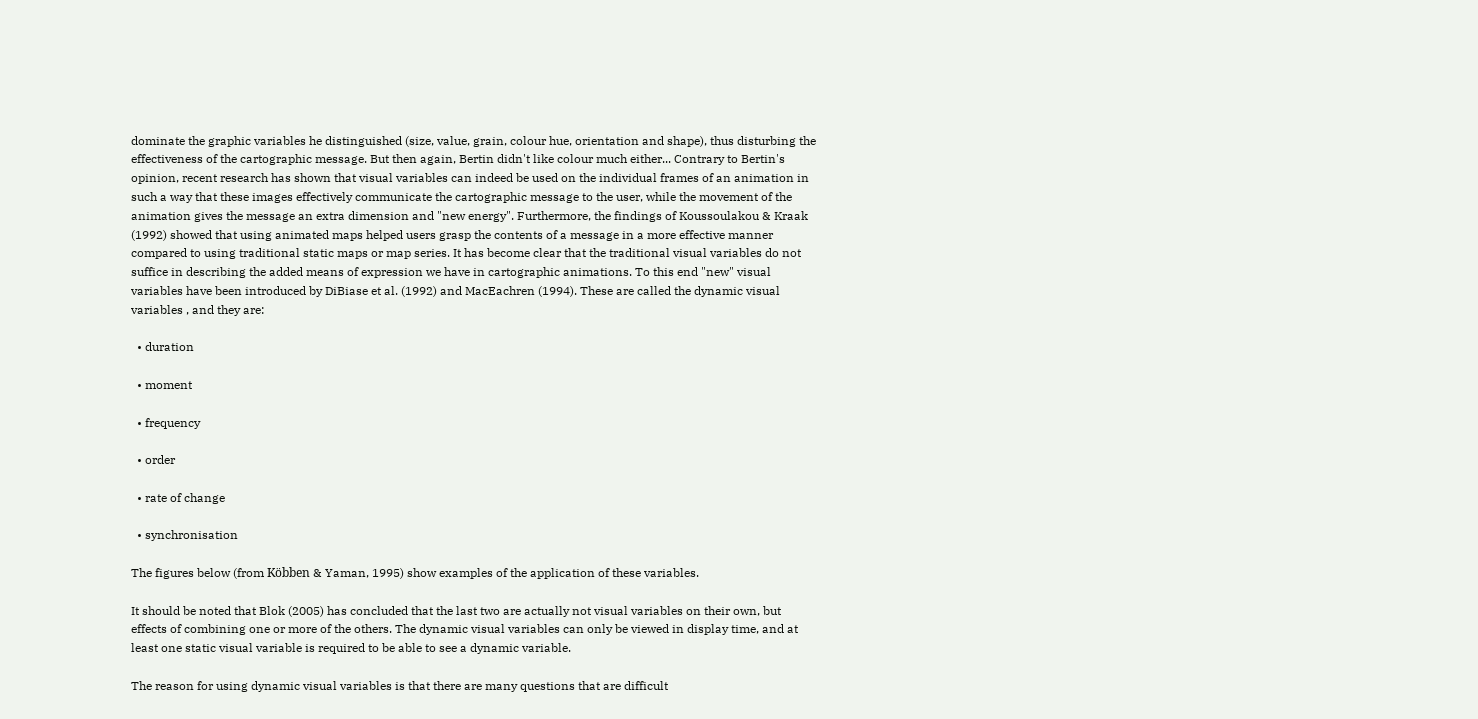dominate the graphic variables he distinguished (size, value, grain, colour hue, orientation and shape), thus disturbing the effectiveness of the cartographic message. But then again, Bertin didn't like colour much either... Contrary to Bertin's opinion, recent research has shown that visual variables can indeed be used on the individual frames of an animation in such a way that these images effectively communicate the cartographic message to the user, while the movement of the animation gives the message an extra dimension and "new energy". Furthermore, the findings of Koussoulakou & Kraak (1992) showed that using animated maps helped users grasp the contents of a message in a more effective manner compared to using traditional static maps or map series. It has become clear that the traditional visual variables do not suffice in describing the added means of expression we have in cartographic animations. To this end "new" visual variables have been introduced by DiBiase et al. (1992) and MacEachren (1994). These are called the dynamic visual variables , and they are:

  • duration

  • moment

  • frequency

  • order

  • rate of change

  • synchronisation

The figures below (from Köbben & Yaman, 1995) show examples of the application of these variables.

It should be noted that Blok (2005) has concluded that the last two are actually not visual variables on their own, but effects of combining one or more of the others. The dynamic visual variables can only be viewed in display time, and at least one static visual variable is required to be able to see a dynamic variable.

The reason for using dynamic visual variables is that there are many questions that are difficult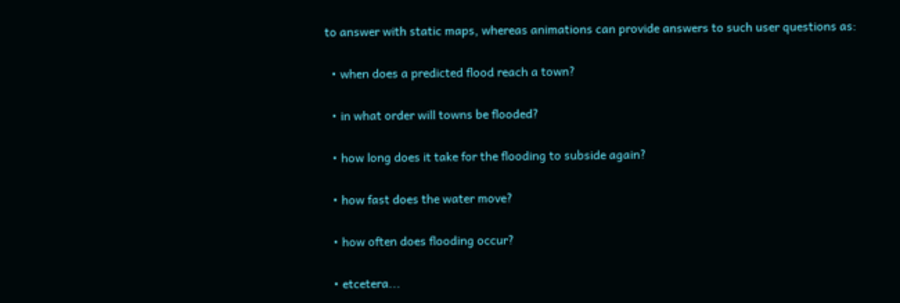to answer with static maps, whereas animations can provide answers to such user questions as:

  • when does a predicted flood reach a town?

  • in what order will towns be flooded?

  • how long does it take for the flooding to subside again?

  • how fast does the water move?

  • how often does flooding occur?

  • etcetera...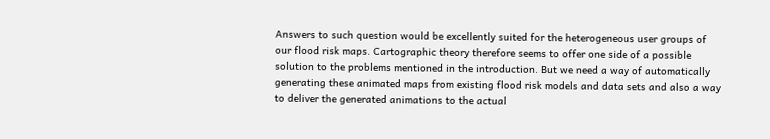Answers to such question would be excellently suited for the heterogeneous user groups of our flood risk maps. Cartographic theory therefore seems to offer one side of a possible solution to the problems mentioned in the introduction. But we need a way of automatically generating these animated maps from existing flood risk models and data sets and also a way to deliver the generated animations to the actual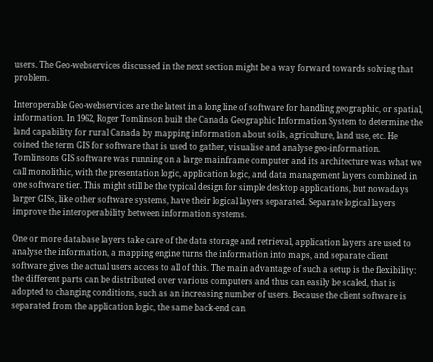users. The Geo-webservices discussed in the next section might be a way forward towards solving that problem.

Interoperable Geo-webservices are the latest in a long line of software for handling geographic, or spatial, information. In 1962, Roger Tomlinson built the Canada Geographic Information System to determine the land capability for rural Canada by mapping information about soils, agriculture, land use, etc. He coined the term GIS for software that is used to gather, visualise and analyse geo-information. Tomlinsons GIS software was running on a large mainframe computer and its architecture was what we call monolithic, with the presentation logic, application logic, and data management layers combined in one software tier. This might still be the typical design for simple desktop applications, but nowadays larger GISs, like other software systems, have their logical layers separated. Separate logical layers improve the interoperability between information systems.

One or more database layers take care of the data storage and retrieval, application layers are used to analyse the information, a mapping engine turns the information into maps, and separate client software gives the actual users access to all of this. The main advantage of such a setup is the flexibility: the different parts can be distributed over various computers and thus can easily be scaled, that is adopted to changing conditions, such as an increasing number of users. Because the client software is separated from the application logic, the same back-end can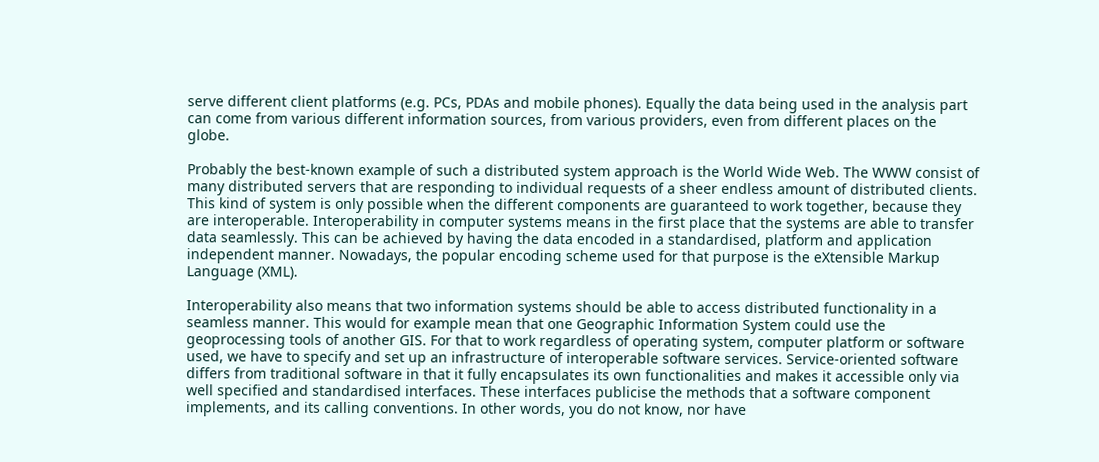serve different client platforms (e.g. PCs, PDAs and mobile phones). Equally the data being used in the analysis part can come from various different information sources, from various providers, even from different places on the globe.

Probably the best-known example of such a distributed system approach is the World Wide Web. The WWW consist of many distributed servers that are responding to individual requests of a sheer endless amount of distributed clients. This kind of system is only possible when the different components are guaranteed to work together, because they are interoperable. Interoperability in computer systems means in the first place that the systems are able to transfer data seamlessly. This can be achieved by having the data encoded in a standardised, platform and application independent manner. Nowadays, the popular encoding scheme used for that purpose is the eXtensible Markup Language (XML).

Interoperability also means that two information systems should be able to access distributed functionality in a seamless manner. This would for example mean that one Geographic Information System could use the geoprocessing tools of another GIS. For that to work regardless of operating system, computer platform or software used, we have to specify and set up an infrastructure of interoperable software services. Service-oriented software differs from traditional software in that it fully encapsulates its own functionalities and makes it accessible only via well specified and standardised interfaces. These interfaces publicise the methods that a software component implements, and its calling conventions. In other words, you do not know, nor have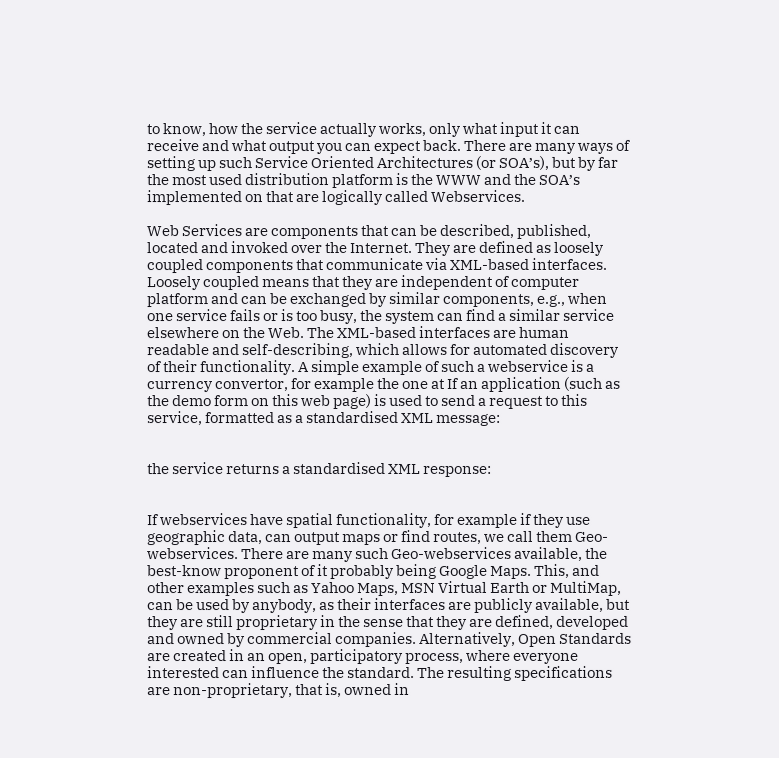to know, how the service actually works, only what input it can receive and what output you can expect back. There are many ways of setting up such Service Oriented Architectures (or SOA’s), but by far the most used distribution platform is the WWW and the SOA’s implemented on that are logically called Webservices.

Web Services are components that can be described, published, located and invoked over the Internet. They are defined as loosely coupled components that communicate via XML-based interfaces. Loosely coupled means that they are independent of computer platform and can be exchanged by similar components, e.g., when one service fails or is too busy, the system can find a similar service elsewhere on the Web. The XML-based interfaces are human readable and self-describing, which allows for automated discovery of their functionality. A simple example of such a webservice is a currency convertor, for example the one at If an application (such as the demo form on this web page) is used to send a request to this service, formatted as a standardised XML message:


the service returns a standardised XML response:


If webservices have spatial functionality, for example if they use geographic data, can output maps or find routes, we call them Geo-webservices. There are many such Geo-webservices available, the best-know proponent of it probably being Google Maps. This, and other examples such as Yahoo Maps, MSN Virtual Earth or MultiMap, can be used by anybody, as their interfaces are publicly available, but they are still proprietary in the sense that they are defined, developed and owned by commercial companies. Alternatively, Open Standards are created in an open, participatory process, where everyone interested can influence the standard. The resulting specifications are non-proprietary, that is, owned in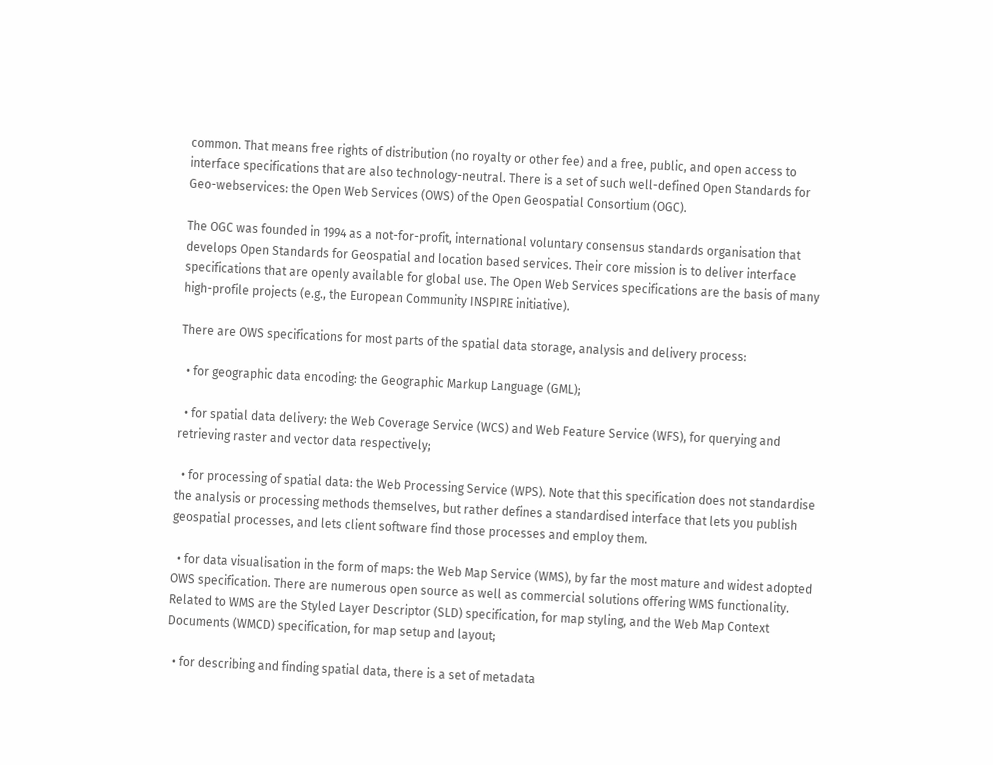common. That means free rights of distribution (no royalty or other fee) and a free, public, and open access to interface specifications that are also technology-neutral. There is a set of such well-defined Open Standards for Geo-webservices: the Open Web Services (OWS) of the Open Geospatial Consortium (OGC).

The OGC was founded in 1994 as a not-for-profit, international voluntary consensus standards organisation that develops Open Standards for Geospatial and location based services. Their core mission is to deliver interface specifications that are openly available for global use. The Open Web Services specifications are the basis of many high-profile projects (e.g., the European Community INSPIRE initiative).

There are OWS specifications for most parts of the spatial data storage, analysis and delivery process:

  • for geographic data encoding: the Geographic Markup Language (GML);

  • for spatial data delivery: the Web Coverage Service (WCS) and Web Feature Service (WFS), for querying and retrieving raster and vector data respectively;

  • for processing of spatial data: the Web Processing Service (WPS). Note that this specification does not standardise the analysis or processing methods themselves, but rather defines a standardised interface that lets you publish geospatial processes, and lets client software find those processes and employ them.

  • for data visualisation in the form of maps: the Web Map Service (WMS), by far the most mature and widest adopted OWS specification. There are numerous open source as well as commercial solutions offering WMS functionality. Related to WMS are the Styled Layer Descriptor (SLD) specification, for map styling, and the Web Map Context Documents (WMCD) specification, for map setup and layout;

  • for describing and finding spatial data, there is a set of metadata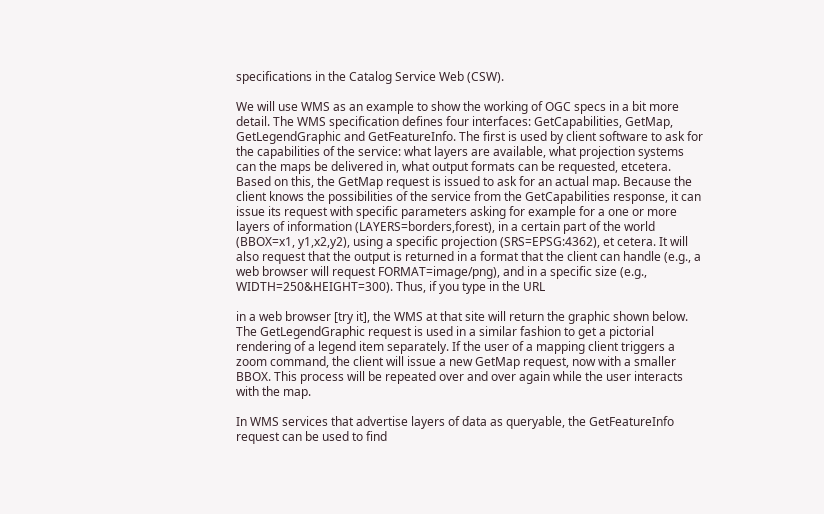specifications in the Catalog Service Web (CSW).

We will use WMS as an example to show the working of OGC specs in a bit more detail. The WMS specification defines four interfaces: GetCapabilities, GetMap, GetLegendGraphic and GetFeatureInfo. The first is used by client software to ask for the capabilities of the service: what layers are available, what projection systems can the maps be delivered in, what output formats can be requested, etcetera. Based on this, the GetMap request is issued to ask for an actual map. Because the client knows the possibilities of the service from the GetCapabilities response, it can issue its request with specific parameters asking for example for a one or more layers of information (LAYERS=borders,forest), in a certain part of the world (BBOX=x1, y1,x2,y2), using a specific projection (SRS=EPSG:4362), et cetera. It will also request that the output is returned in a format that the client can handle (e.g., a web browser will request FORMAT=image/png), and in a specific size (e.g., WIDTH=250&HEIGHT=300). Thus, if you type in the URL

in a web browser [try it], the WMS at that site will return the graphic shown below. The GetLegendGraphic request is used in a similar fashion to get a pictorial rendering of a legend item separately. If the user of a mapping client triggers a zoom command, the client will issue a new GetMap request, now with a smaller BBOX. This process will be repeated over and over again while the user interacts with the map.

In WMS services that advertise layers of data as queryable, the GetFeatureInfo request can be used to find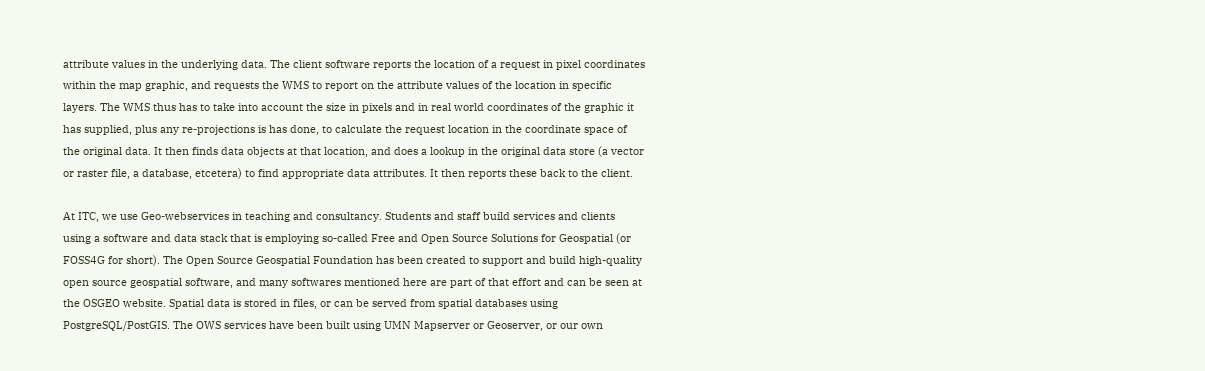attribute values in the underlying data. The client software reports the location of a request in pixel coordinates within the map graphic, and requests the WMS to report on the attribute values of the location in specific layers. The WMS thus has to take into account the size in pixels and in real world coordinates of the graphic it has supplied, plus any re-projections is has done, to calculate the request location in the coordinate space of the original data. It then finds data objects at that location, and does a lookup in the original data store (a vector or raster file, a database, etcetera) to find appropriate data attributes. It then reports these back to the client.

At ITC, we use Geo-webservices in teaching and consultancy. Students and staff build services and clients using a software and data stack that is employing so-called Free and Open Source Solutions for Geospatial (or FOSS4G for short). The Open Source Geospatial Foundation has been created to support and build high-quality open source geospatial software, and many softwares mentioned here are part of that effort and can be seen at the OSGEO website. Spatial data is stored in files, or can be served from spatial databases using PostgreSQL/PostGIS. The OWS services have been built using UMN Mapserver or Geoserver, or our own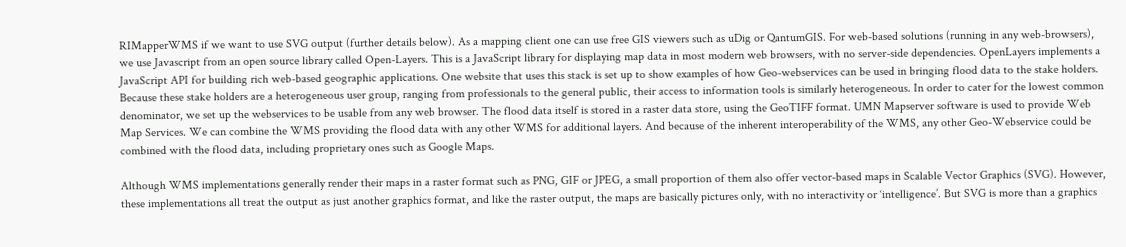RIMapperWMS if we want to use SVG output (further details below). As a mapping client one can use free GIS viewers such as uDig or QantumGIS. For web-based solutions (running in any web-browsers), we use Javascript from an open source library called Open-Layers. This is a JavaScript library for displaying map data in most modern web browsers, with no server-side dependencies. OpenLayers implements a JavaScript API for building rich web-based geographic applications. One website that uses this stack is set up to show examples of how Geo-webservices can be used in bringing flood data to the stake holders. Because these stake holders are a heterogeneous user group, ranging from professionals to the general public, their access to information tools is similarly heterogeneous. In order to cater for the lowest common denominator, we set up the webservices to be usable from any web browser. The flood data itself is stored in a raster data store, using the GeoTIFF format. UMN Mapserver software is used to provide Web Map Services. We can combine the WMS providing the flood data with any other WMS for additional layers. And because of the inherent interoperability of the WMS, any other Geo-Webservice could be combined with the flood data, including proprietary ones such as Google Maps.

Although WMS implementations generally render their maps in a raster format such as PNG, GIF or JPEG, a small proportion of them also offer vector-based maps in Scalable Vector Graphics (SVG). However, these implementations all treat the output as just another graphics format, and like the raster output, the maps are basically pictures only, with no interactivity or ‘intelligence’. But SVG is more than a graphics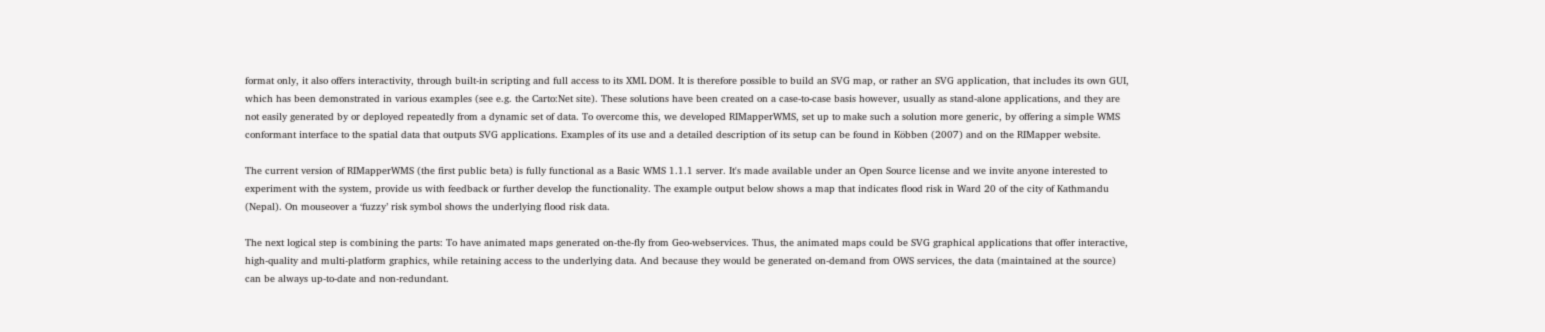format only, it also offers interactivity, through built-in scripting and full access to its XML DOM. It is therefore possible to build an SVG map, or rather an SVG application, that includes its own GUI, which has been demonstrated in various examples (see e.g. the Carto:Net site). These solutions have been created on a case-to-case basis however, usually as stand-alone applications, and they are not easily generated by or deployed repeatedly from a dynamic set of data. To overcome this, we developed RIMapperWMS, set up to make such a solution more generic, by offering a simple WMS conformant interface to the spatial data that outputs SVG applications. Examples of its use and a detailed description of its setup can be found in Köbben (2007) and on the RIMapper website.

The current version of RIMapperWMS (the first public beta) is fully functional as a Basic WMS 1.1.1 server. It's made available under an Open Source license and we invite anyone interested to experiment with the system, provide us with feedback or further develop the functionality. The example output below shows a map that indicates flood risk in Ward 20 of the city of Kathmandu (Nepal). On mouseover a ‘fuzzy’ risk symbol shows the underlying flood risk data.

The next logical step is combining the parts: To have animated maps generated on-the-fly from Geo-webservices. Thus, the animated maps could be SVG graphical applications that offer interactive, high-quality and multi-platform graphics, while retaining access to the underlying data. And because they would be generated on-demand from OWS services, the data (maintained at the source) can be always up-to-date and non-redundant.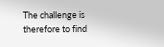The challenge is therefore to find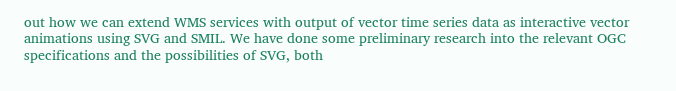out how we can extend WMS services with output of vector time series data as interactive vector animations using SVG and SMIL. We have done some preliminary research into the relevant OGC specifications and the possibilities of SVG, both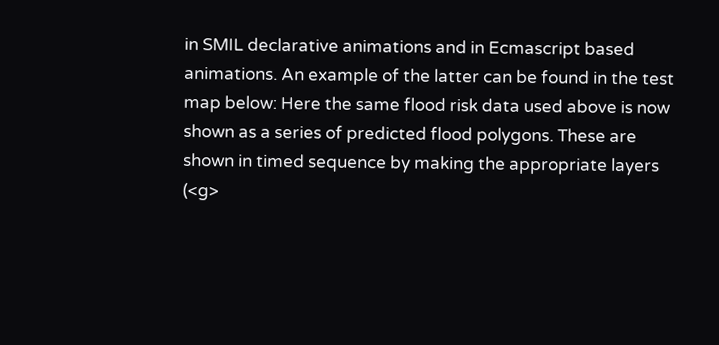in SMIL declarative animations and in Ecmascript based animations. An example of the latter can be found in the test map below: Here the same flood risk data used above is now shown as a series of predicted flood polygons. These are shown in timed sequence by making the appropriate layers (<g>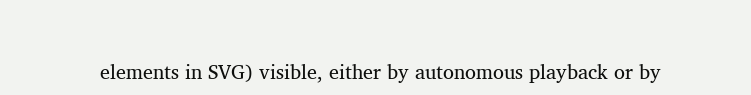elements in SVG) visible, either by autonomous playback or by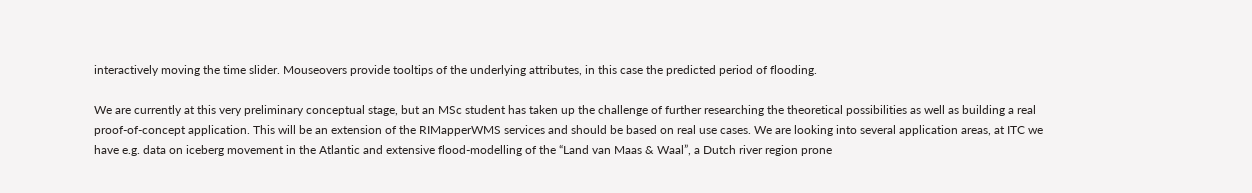interactively moving the time slider. Mouseovers provide tooltips of the underlying attributes, in this case the predicted period of flooding.

We are currently at this very preliminary conceptual stage, but an MSc student has taken up the challenge of further researching the theoretical possibilities as well as building a real proof-of-concept application. This will be an extension of the RIMapperWMS services and should be based on real use cases. We are looking into several application areas, at ITC we have e.g. data on iceberg movement in the Atlantic and extensive flood-modelling of the “Land van Maas & Waal”, a Dutch river region prone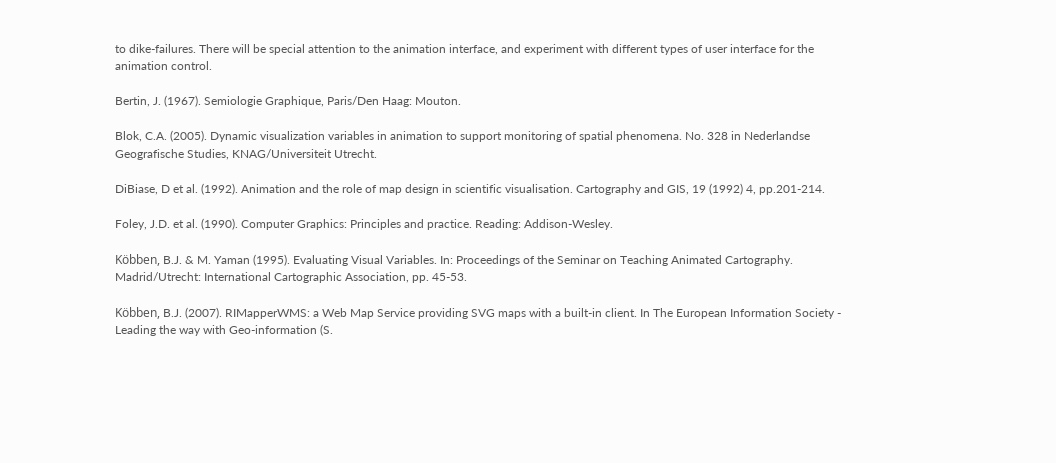to dike-failures. There will be special attention to the animation interface, and experiment with different types of user interface for the animation control.

Bertin, J. (1967). Semiologie Graphique, Paris/Den Haag: Mouton.

Blok, C.A. (2005). Dynamic visualization variables in animation to support monitoring of spatial phenomena. No. 328 in Nederlandse Geografische Studies, KNAG/Universiteit Utrecht.

DiBiase, D et al. (1992). Animation and the role of map design in scientific visualisation. Cartography and GIS, 19 (1992) 4, pp.201-214.

Foley, J.D. et al. (1990). Computer Graphics: Principles and practice. Reading: Addison-Wesley.

Köbben, B.J. & M. Yaman (1995). Evaluating Visual Variables. In: Proceedings of the Seminar on Teaching Animated Cartography. Madrid/Utrecht: International Cartographic Association, pp. 45-53.

Köbben, B.J. (2007). RIMapperWMS: a Web Map Service providing SVG maps with a built-in client. In The European Information Society - Leading the way with Geo-information (S.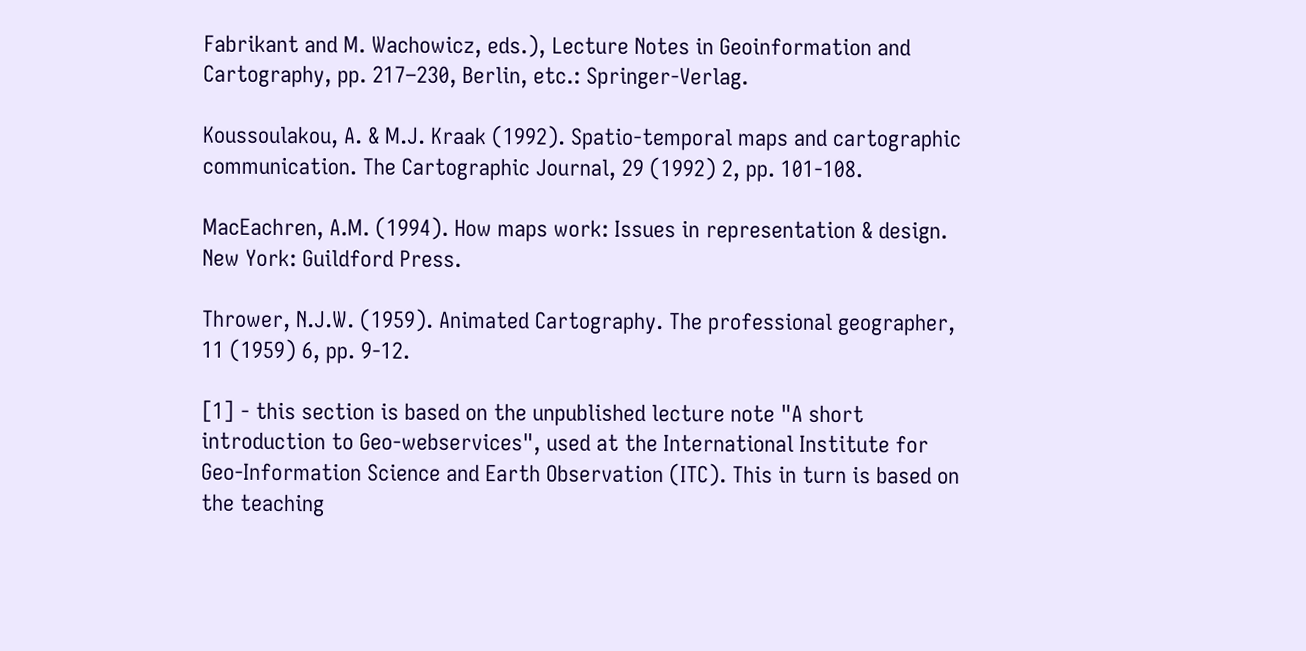Fabrikant and M. Wachowicz, eds.), Lecture Notes in Geoinformation and Cartography, pp. 217–230, Berlin, etc.: Springer-Verlag.

Koussoulakou, A. & M.J. Kraak (1992). Spatio-temporal maps and cartographic communication. The Cartographic Journal, 29 (1992) 2, pp. 101-108.

MacEachren, A.M. (1994). How maps work: Issues in representation & design. New York: Guildford Press.

Thrower, N.J.W. (1959). Animated Cartography. The professional geographer, 11 (1959) 6, pp. 9-12.

[1] - this section is based on the unpublished lecture note "A short introduction to Geo-webservices", used at the International Institute for Geo-Information Science and Earth Observation (ITC). This in turn is based on the teaching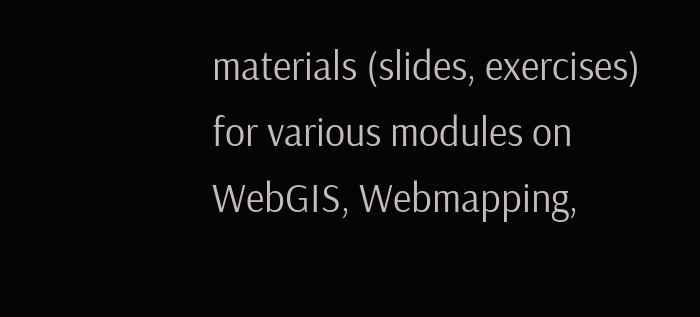materials (slides, exercises) for various modules on WebGIS, Webmapping,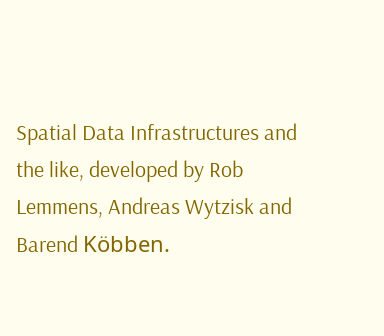Spatial Data Infrastructures and the like, developed by Rob Lemmens, Andreas Wytzisk and Barend Köbben.